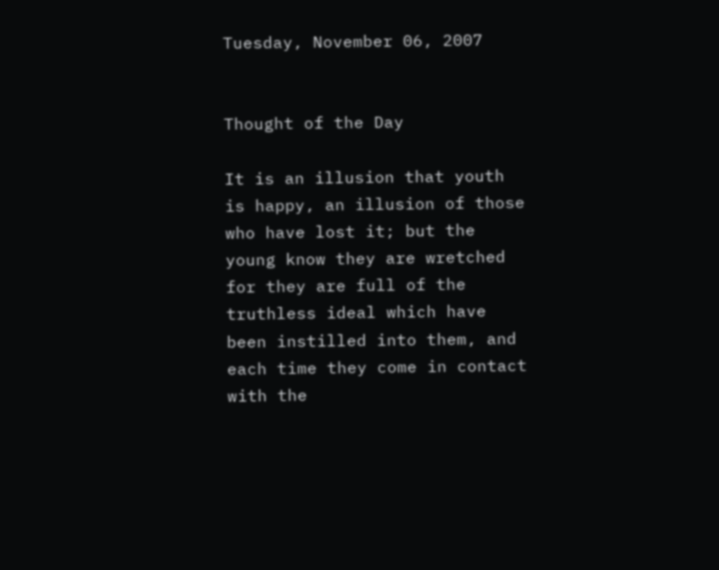Tuesday, November 06, 2007


Thought of the Day

It is an illusion that youth is happy, an illusion of those who have lost it; but the young know they are wretched for they are full of the truthless ideal which have been instilled into them, and each time they come in contact with the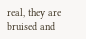real, they are bruised and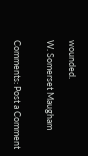wounded.

W. Somerset Maugham


Comments: Post a Comment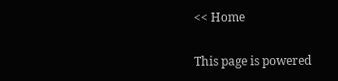<< Home

This page is powered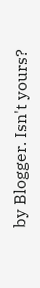by Blogger. Isn't yours?